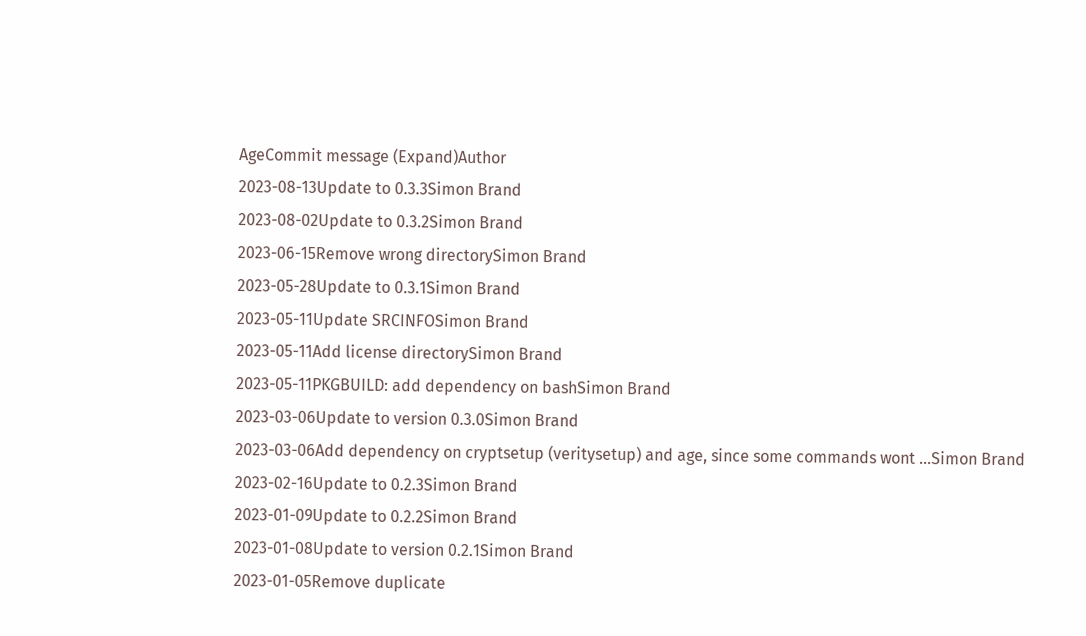AgeCommit message (Expand)Author
2023-08-13Update to 0.3.3Simon Brand
2023-08-02Update to 0.3.2Simon Brand
2023-06-15Remove wrong directorySimon Brand
2023-05-28Update to 0.3.1Simon Brand
2023-05-11Update SRCINFOSimon Brand
2023-05-11Add license directorySimon Brand
2023-05-11PKGBUILD: add dependency on bashSimon Brand
2023-03-06Update to version 0.3.0Simon Brand
2023-03-06Add dependency on cryptsetup (veritysetup) and age, since some commands wont ...Simon Brand
2023-02-16Update to 0.2.3Simon Brand
2023-01-09Update to 0.2.2Simon Brand
2023-01-08Update to version 0.2.1Simon Brand
2023-01-05Remove duplicate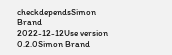checkdependsSimon Brand
2022-12-12Use version 0.2.0Simon Brand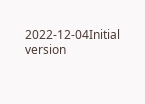2022-12-04Initial version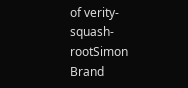of verity-squash-rootSimon Brand